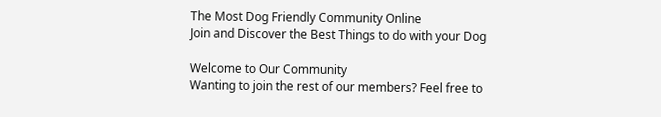The Most Dog Friendly Community Online
Join and Discover the Best Things to do with your Dog

Welcome to Our Community
Wanting to join the rest of our members? Feel free to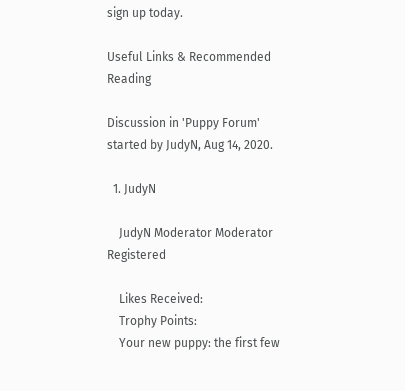sign up today.

Useful Links & Recommended Reading

Discussion in 'Puppy Forum' started by JudyN, Aug 14, 2020.

  1. JudyN

    JudyN Moderator Moderator Registered

    Likes Received:
    Trophy Points:
    Your new puppy: the first few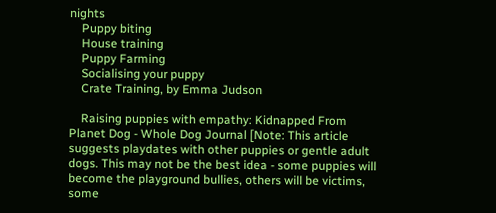nights
    Puppy biting
    House training
    Puppy Farming
    Socialising your puppy
    Crate Training, by Emma Judson

    Raising puppies with empathy: Kidnapped From Planet Dog - Whole Dog Journal [Note: This article suggests playdates with other puppies or gentle adult dogs. This may not be the best idea - some puppies will become the playground bullies, others will be victims, some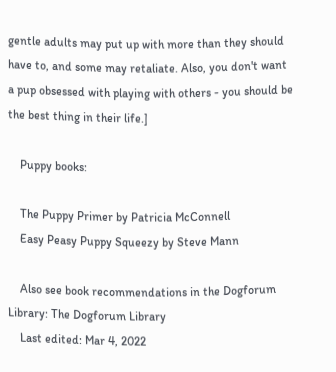gentle adults may put up with more than they should have to, and some may retaliate. Also, you don't want a pup obsessed with playing with others - you should be the best thing in their life.]

    Puppy books:

    The Puppy Primer by Patricia McConnell
    Easy Peasy Puppy Squeezy by Steve Mann

    Also see book recommendations in the Dogforum Library: The Dogforum Library
    Last edited: Mar 4, 2022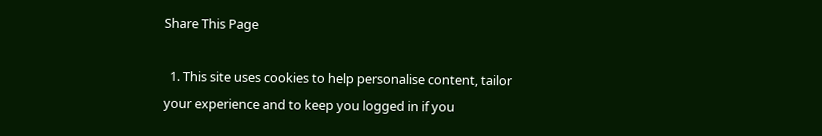Share This Page

  1. This site uses cookies to help personalise content, tailor your experience and to keep you logged in if you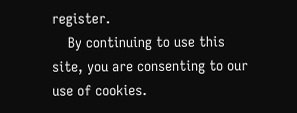register.
    By continuing to use this site, you are consenting to our use of cookies.